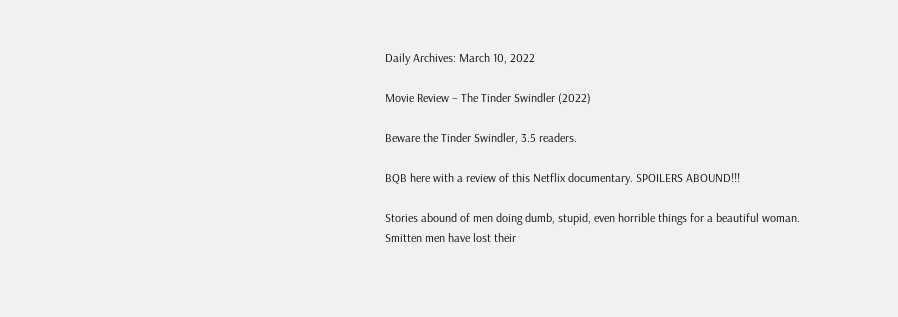Daily Archives: March 10, 2022

Movie Review – The Tinder Swindler (2022)

Beware the Tinder Swindler, 3.5 readers.

BQB here with a review of this Netflix documentary. SPOILERS ABOUND!!!

Stories abound of men doing dumb, stupid, even horrible things for a beautiful woman. Smitten men have lost their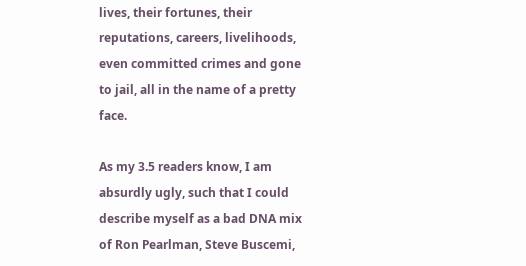lives, their fortunes, their reputations, careers, livelihoods, even committed crimes and gone to jail, all in the name of a pretty face.

As my 3.5 readers know, I am absurdly ugly, such that I could describe myself as a bad DNA mix of Ron Pearlman, Steve Buscemi,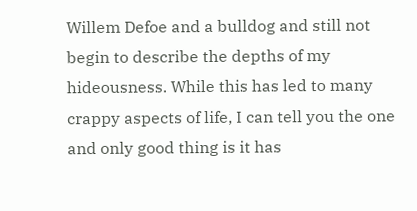Willem Defoe and a bulldog and still not begin to describe the depths of my hideousness. While this has led to many crappy aspects of life, I can tell you the one and only good thing is it has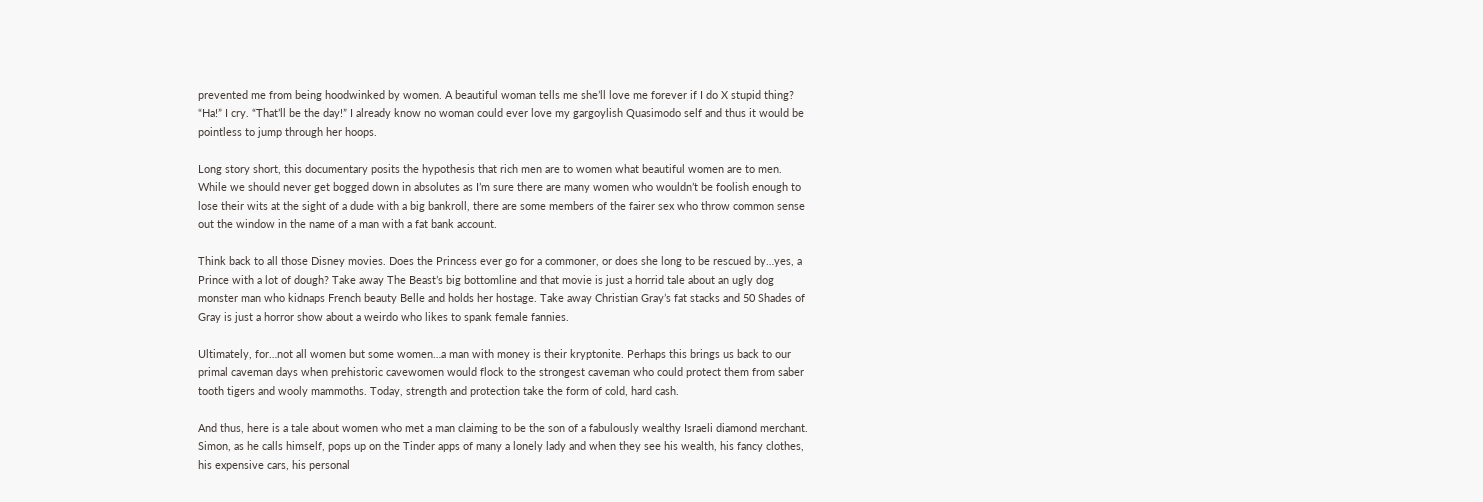prevented me from being hoodwinked by women. A beautiful woman tells me she’ll love me forever if I do X stupid thing? “Ha!” I cry. “That’ll be the day!” I already know no woman could ever love my gargoylish Quasimodo self and thus it would be pointless to jump through her hoops.

Long story short, this documentary posits the hypothesis that rich men are to women what beautiful women are to men. While we should never get bogged down in absolutes as I’m sure there are many women who wouldn’t be foolish enough to lose their wits at the sight of a dude with a big bankroll, there are some members of the fairer sex who throw common sense out the window in the name of a man with a fat bank account.

Think back to all those Disney movies. Does the Princess ever go for a commoner, or does she long to be rescued by…yes, a Prince with a lot of dough? Take away The Beast’s big bottomline and that movie is just a horrid tale about an ugly dog monster man who kidnaps French beauty Belle and holds her hostage. Take away Christian Gray’s fat stacks and 50 Shades of Gray is just a horror show about a weirdo who likes to spank female fannies.

Ultimately, for…not all women but some women…a man with money is their kryptonite. Perhaps this brings us back to our primal caveman days when prehistoric cavewomen would flock to the strongest caveman who could protect them from saber tooth tigers and wooly mammoths. Today, strength and protection take the form of cold, hard cash.

And thus, here is a tale about women who met a man claiming to be the son of a fabulously wealthy Israeli diamond merchant. Simon, as he calls himself, pops up on the Tinder apps of many a lonely lady and when they see his wealth, his fancy clothes, his expensive cars, his personal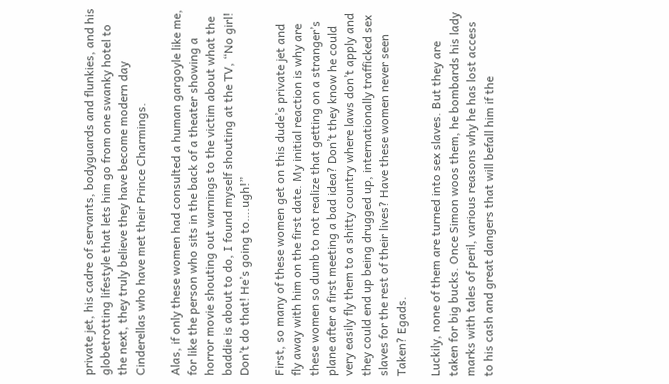private jet, his cadre of servants, bodyguards and flunkies, and his globetrotting lifestyle that lets him go from one swanky hotel to the next, they truly believe they have become modern day Cinderellas who have met their Prince Charmings.

Alas, if only these women had consulted a human gargoyle like me, for like the person who sits in the back of a theater showing a horror movie shouting out warnings to the victim about what the baddie is about to do, I found myself shouting at the TV, “No girl! Don’t do that! He’s going to….ugh!”

First, so many of these women get on this dude’s private jet and fly away with him on the first date. My initial reaction is why are these women so dumb to not realize that getting on a stranger’s plane after a first meeting a bad idea? Don’t they know he could very easily fly them to a shitty country where laws don’t apply and they could end up being drugged up, internationally trafficked sex slaves for the rest of their lives? Have these women never seen Taken? Egads.

Luckily, none of them are turned into sex slaves. But they are taken for big bucks. Once Simon woos them, he bombards his lady marks with tales of peril, various reasons why he has lost access to his cash and great dangers that will befall him if the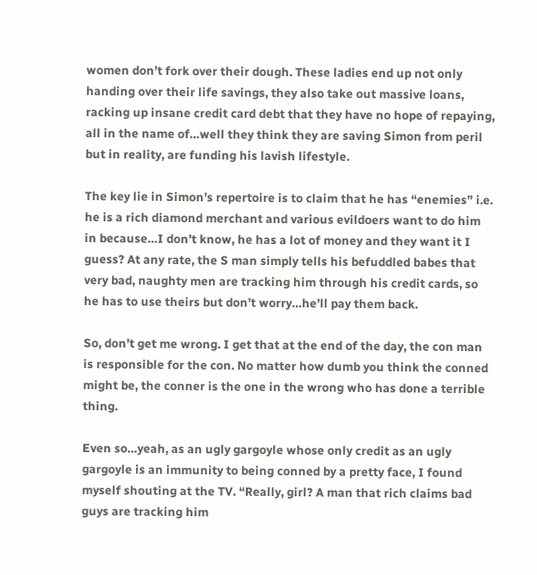women don’t fork over their dough. These ladies end up not only handing over their life savings, they also take out massive loans, racking up insane credit card debt that they have no hope of repaying, all in the name of…well they think they are saving Simon from peril but in reality, are funding his lavish lifestyle.

The key lie in Simon’s repertoire is to claim that he has “enemies” i.e. he is a rich diamond merchant and various evildoers want to do him in because…I don’t know, he has a lot of money and they want it I guess? At any rate, the S man simply tells his befuddled babes that very bad, naughty men are tracking him through his credit cards, so he has to use theirs but don’t worry…he’ll pay them back.

So, don’t get me wrong. I get that at the end of the day, the con man is responsible for the con. No matter how dumb you think the conned might be, the conner is the one in the wrong who has done a terrible thing.

Even so…yeah, as an ugly gargoyle whose only credit as an ugly gargoyle is an immunity to being conned by a pretty face, I found myself shouting at the TV. “Really, girl? A man that rich claims bad guys are tracking him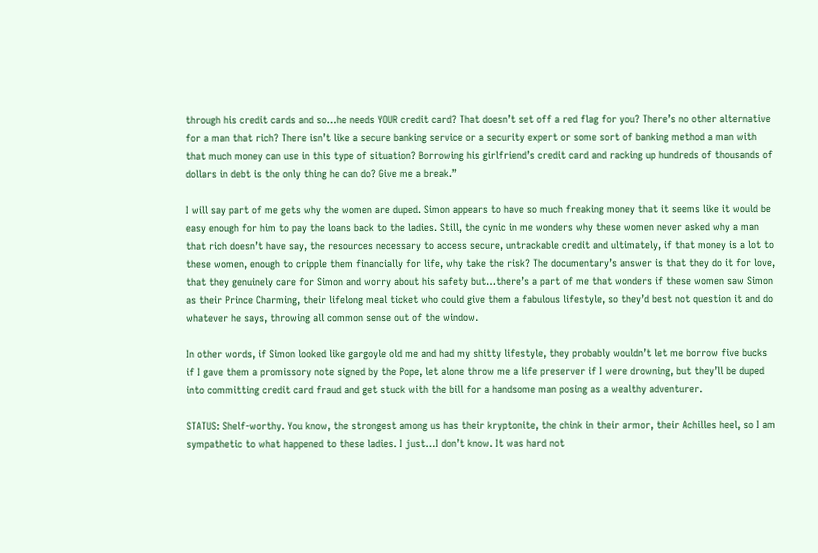through his credit cards and so…he needs YOUR credit card? That doesn’t set off a red flag for you? There’s no other alternative for a man that rich? There isn’t like a secure banking service or a security expert or some sort of banking method a man with that much money can use in this type of situation? Borrowing his girlfriend’s credit card and racking up hundreds of thousands of dollars in debt is the only thing he can do? Give me a break.”

I will say part of me gets why the women are duped. Simon appears to have so much freaking money that it seems like it would be easy enough for him to pay the loans back to the ladies. Still, the cynic in me wonders why these women never asked why a man that rich doesn’t have say, the resources necessary to access secure, untrackable credit and ultimately, if that money is a lot to these women, enough to cripple them financially for life, why take the risk? The documentary’s answer is that they do it for love, that they genuinely care for Simon and worry about his safety but…there’s a part of me that wonders if these women saw Simon as their Prince Charming, their lifelong meal ticket who could give them a fabulous lifestyle, so they’d best not question it and do whatever he says, throwing all common sense out of the window.

In other words, if Simon looked like gargoyle old me and had my shitty lifestyle, they probably wouldn’t let me borrow five bucks if I gave them a promissory note signed by the Pope, let alone throw me a life preserver if I were drowning, but they’ll be duped into committing credit card fraud and get stuck with the bill for a handsome man posing as a wealthy adventurer.

STATUS: Shelf-worthy. You know, the strongest among us has their kryptonite, the chink in their armor, their Achilles heel, so I am sympathetic to what happened to these ladies. I just…I don’t know. It was hard not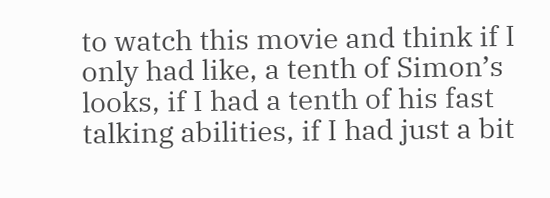to watch this movie and think if I only had like, a tenth of Simon’s looks, if I had a tenth of his fast talking abilities, if I had just a bit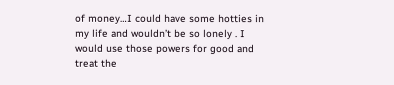of money…I could have some hotties in my life and wouldn’t be so lonely . I would use those powers for good and treat the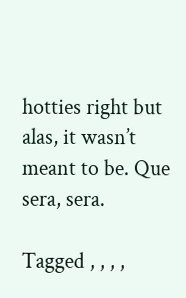hotties right but alas, it wasn’t meant to be. Que sera, sera.

Tagged , , , ,